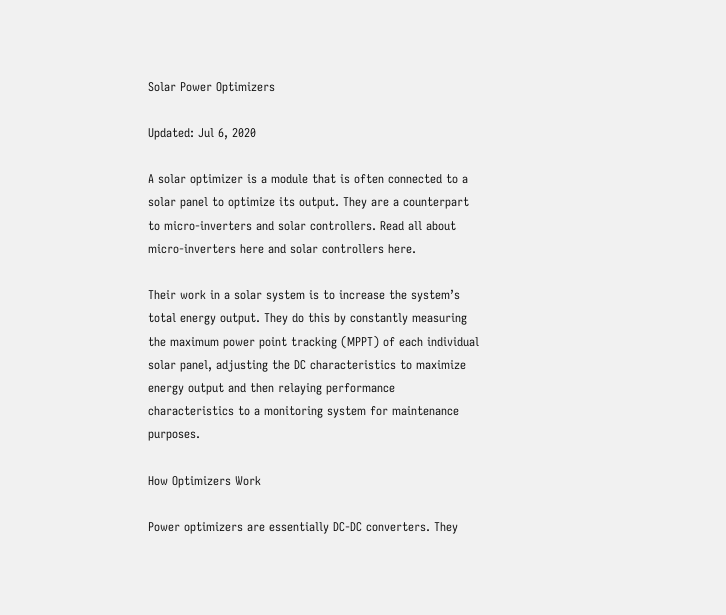Solar Power Optimizers

Updated: Jul 6, 2020

A solar optimizer is a module that is often connected to a solar panel to optimize its output. They are a counterpart to micro-inverters and solar controllers. Read all about micro-inverters here and solar controllers here.

Their work in a solar system is to increase the system’s total energy output. They do this by constantly measuring the maximum power point tracking (MPPT) of each individual solar panel, adjusting the DC characteristics to maximize energy output and then relaying performance characteristics to a monitoring system for maintenance purposes.

How Optimizers Work

Power optimizers are essentially DC-DC converters. They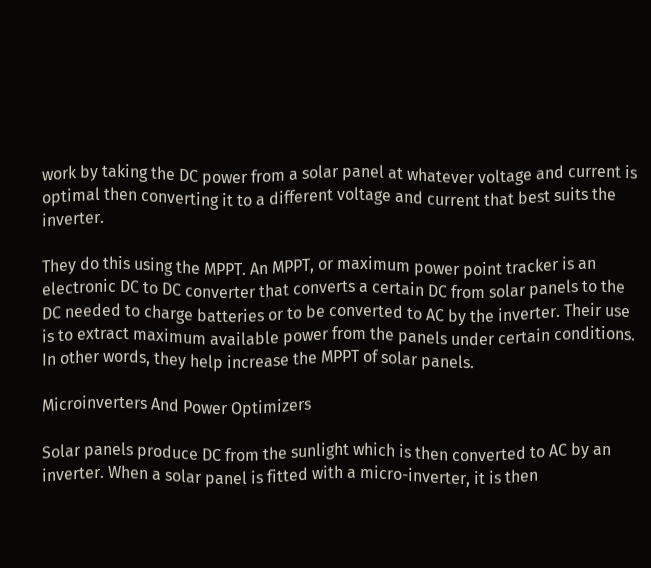work by taking the DC power from a solar panel at whatever voltage and current is optimal then converting it to a different voltage and current that best suits the inverter.

They do this using the MPPT. An MPPT, or maximum power point tracker is an electronic DC to DC converter that converts a certain DC from solar panels to the DC needed to charge batteries or to be converted to AC by the inverter. Their use is to extract maximum available power from the panels under certain conditions. In other words, they help increase the MPPT of solar panels.

Microinverters And Power Optimizers

Solar panels produce DC from the sunlight which is then converted to AC by an inverter. When a solar panel is fitted with a micro-inverter, it is then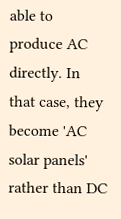able to produce AC directly. In that case, they become 'AC solar panels' rather than DC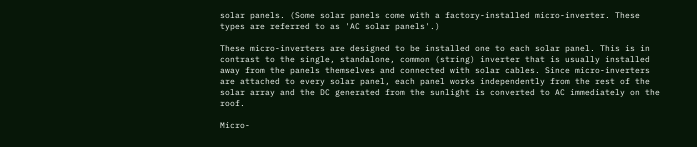solar panels. (Some solar panels come with a factory-installed micro-inverter. These types are referred to as 'AC solar panels'.)

These micro-inverters are designed to be installed one to each solar panel. This is in contrast to the single, standalone, common (string) inverter that is usually installed away from the panels themselves and connected with solar cables. Since micro-inverters are attached to every solar panel, each panel works independently from the rest of the solar array and the DC generated from the sunlight is converted to AC immediately on the roof.

Micro-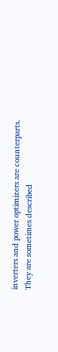inverters and power optimizers are counterparts. They are sometimes described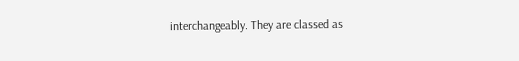interchangeably. They are classed as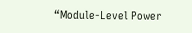“Module-Level Power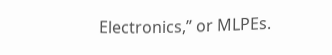Electronics,” or MLPEs.